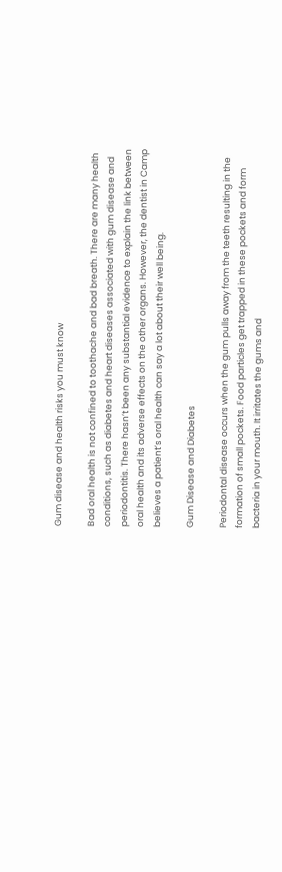Gum disease and health risks you must know

Bad oral health is not confined to toothache and bad breath. There are many health conditions, such as diabetes and heart diseases associated with gum disease and periodontitis. There hasn’t been any substantial evidence to explain the link between oral health and its adverse effects on the other organs. However, the dentist in Camp believes a patient’s oral health can say a lot about their well being.

Gum Disease and Diabetes

Periodontal disease occurs when the gum pulls away from the teeth resulting in the formation of small pockets. Food particles get trapped in these pockets and form bacteria in your mouth. It irritates the gums and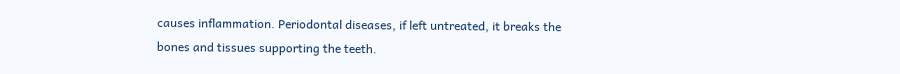causes inflammation. Periodontal diseases, if left untreated, it breaks the bones and tissues supporting the teeth.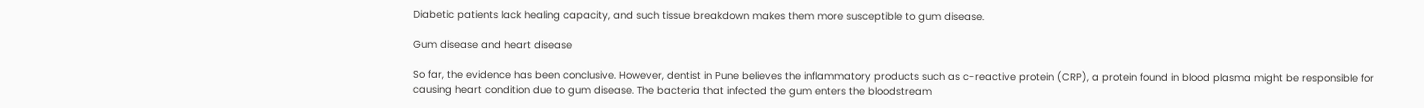Diabetic patients lack healing capacity, and such tissue breakdown makes them more susceptible to gum disease.

Gum disease and heart disease

So far, the evidence has been conclusive. However, dentist in Pune believes the inflammatory products such as c-reactive protein (CRP), a protein found in blood plasma might be responsible for causing heart condition due to gum disease. The bacteria that infected the gum enters the bloodstream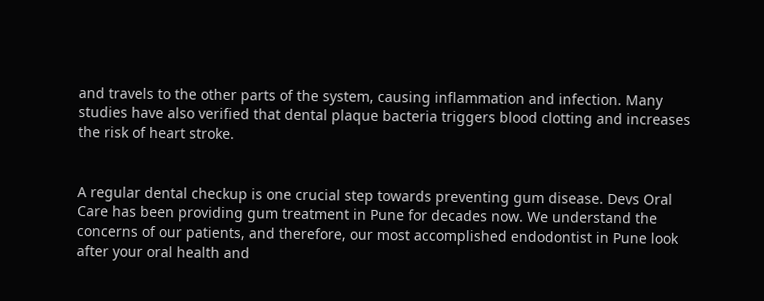and travels to the other parts of the system, causing inflammation and infection. Many studies have also verified that dental plaque bacteria triggers blood clotting and increases the risk of heart stroke.


A regular dental checkup is one crucial step towards preventing gum disease. Devs Oral Care has been providing gum treatment in Pune for decades now. We understand the concerns of our patients, and therefore, our most accomplished endodontist in Pune look after your oral health and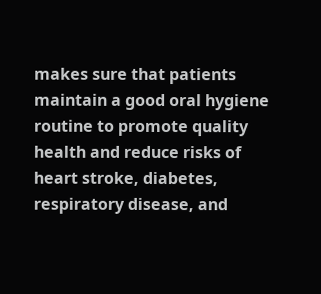makes sure that patients maintain a good oral hygiene routine to promote quality health and reduce risks of heart stroke, diabetes, respiratory disease, and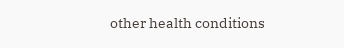other health conditions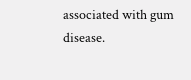associated with gum disease.